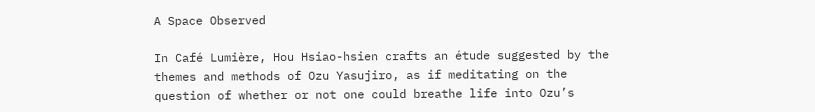A Space Observed

In Café Lumière, Hou Hsiao-hsien crafts an étude suggested by the themes and methods of Ozu Yasujiro, as if meditating on the question of whether or not one could breathe life into Ozu’s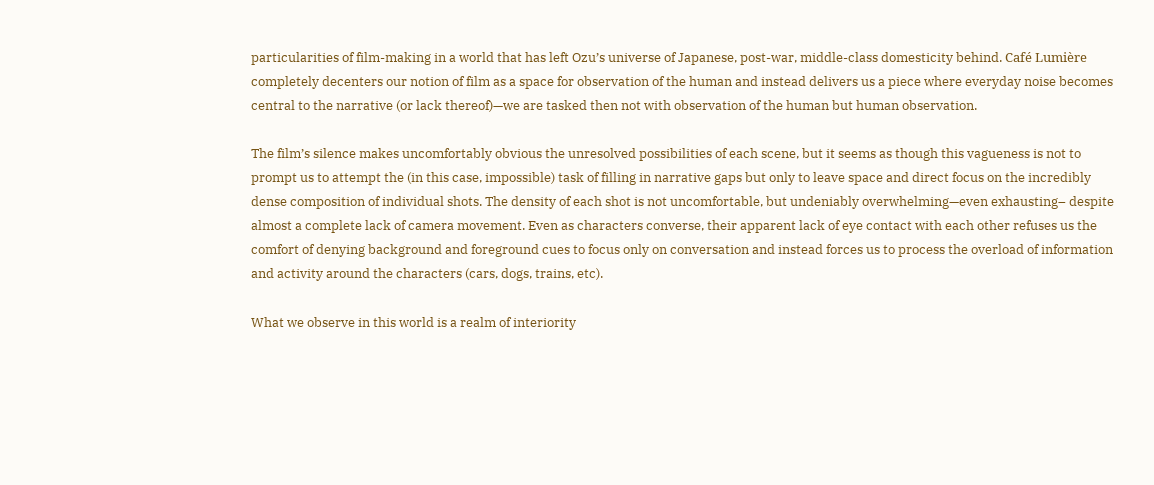particularities of film-making in a world that has left Ozu’s universe of Japanese, post-war, middle-class domesticity behind. Café Lumière completely decenters our notion of film as a space for observation of the human and instead delivers us a piece where everyday noise becomes central to the narrative (or lack thereof)—we are tasked then not with observation of the human but human observation.

The film’s silence makes uncomfortably obvious the unresolved possibilities of each scene, but it seems as though this vagueness is not to prompt us to attempt the (in this case, impossible) task of filling in narrative gaps but only to leave space and direct focus on the incredibly dense composition of individual shots. The density of each shot is not uncomfortable, but undeniably overwhelming—even exhausting– despite almost a complete lack of camera movement. Even as characters converse, their apparent lack of eye contact with each other refuses us the comfort of denying background and foreground cues to focus only on conversation and instead forces us to process the overload of information and activity around the characters (cars, dogs, trains, etc).

What we observe in this world is a realm of interiority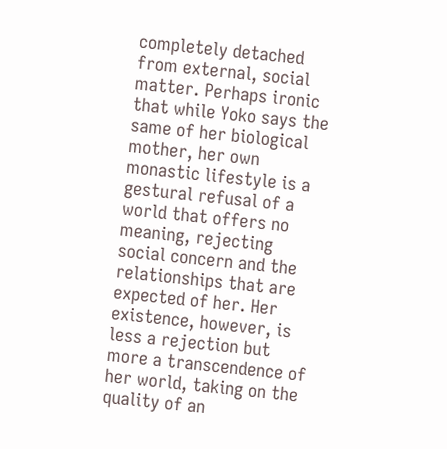completely detached from external, social matter. Perhaps ironic that while Yoko says the same of her biological mother, her own monastic lifestyle is a gestural refusal of a world that offers no meaning, rejecting social concern and the relationships that are expected of her. Her existence, however, is less a rejection but more a transcendence of her world, taking on the quality of an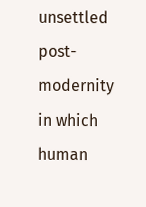unsettled post-modernity in which human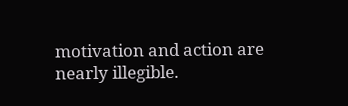motivation and action are nearly illegible.